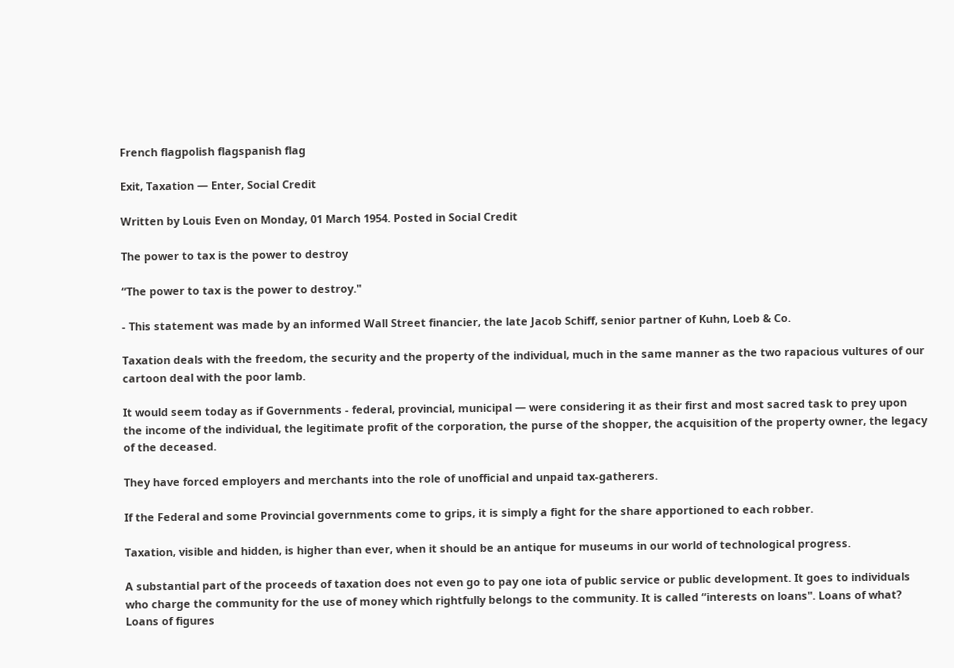French flagpolish flagspanish flag

Exit, Taxation — Enter, Social Credit

Written by Louis Even on Monday, 01 March 1954. Posted in Social Credit

The power to tax is the power to destroy

“The power to tax is the power to destroy."

- This statement was made by an informed Wall Street financier, the late Jacob Schiff, senior partner of Kuhn, Loeb & Co.

Taxation deals with the freedom, the security and the property of the individual, much in the same manner as the two rapacious vultures of our cartoon deal with the poor lamb.

It would seem today as if Governments - federal, provincial, municipal — were considering it as their first and most sacred task to prey upon the income of the individual, the legitimate profit of the corporation, the purse of the shopper, the acquisition of the property owner, the legacy of the deceased.

They have forced employers and merchants into the role of unofficial and unpaid tax-gatherers.

If the Federal and some Provincial governments come to grips, it is simply a fight for the share apportioned to each robber.

Taxation, visible and hidden, is higher than ever, when it should be an antique for museums in our world of technological progress.

A substantial part of the proceeds of taxation does not even go to pay one iota of public service or public development. It goes to individuals who charge the community for the use of money which rightfully belongs to the community. It is called “interests on loans". Loans of what? Loans of figures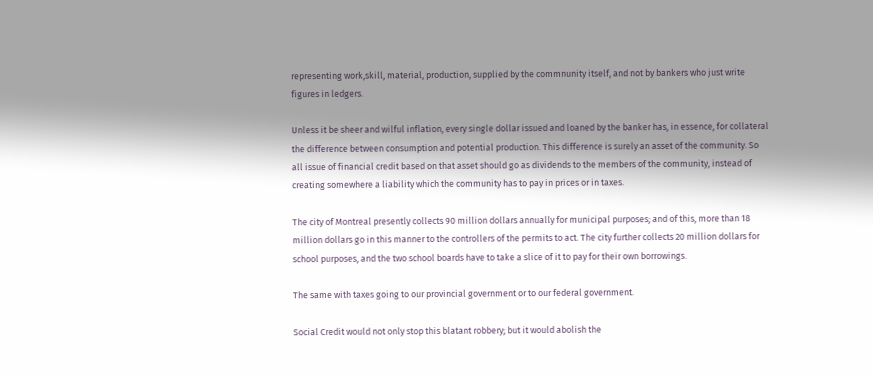representing work,skill, material, production, supplied by the commnunity itself, and not by bankers who just write figures in ledgers.

Unless it be sheer and wilful inflation, every single dollar issued and loaned by the banker has, in essence, for collateral the difference between consumption and potential production. This difference is surely an asset of the community. So all issue of financial credit based on that asset should go as dividends to the members of the community, instead of creating somewhere a liability which the community has to pay in prices or in taxes.

The city of Montreal presently collects 90 million dollars annually for municipal purposes; and of this, more than 18 million dollars go in this manner to the controllers of the permits to act. The city further collects 20 million dollars for school purposes, and the two school boards have to take a slice of it to pay for their own borrowings.

The same with taxes going to our provincial government or to our federal government.

Social Credit would not only stop this blatant robbery; but it would abolish the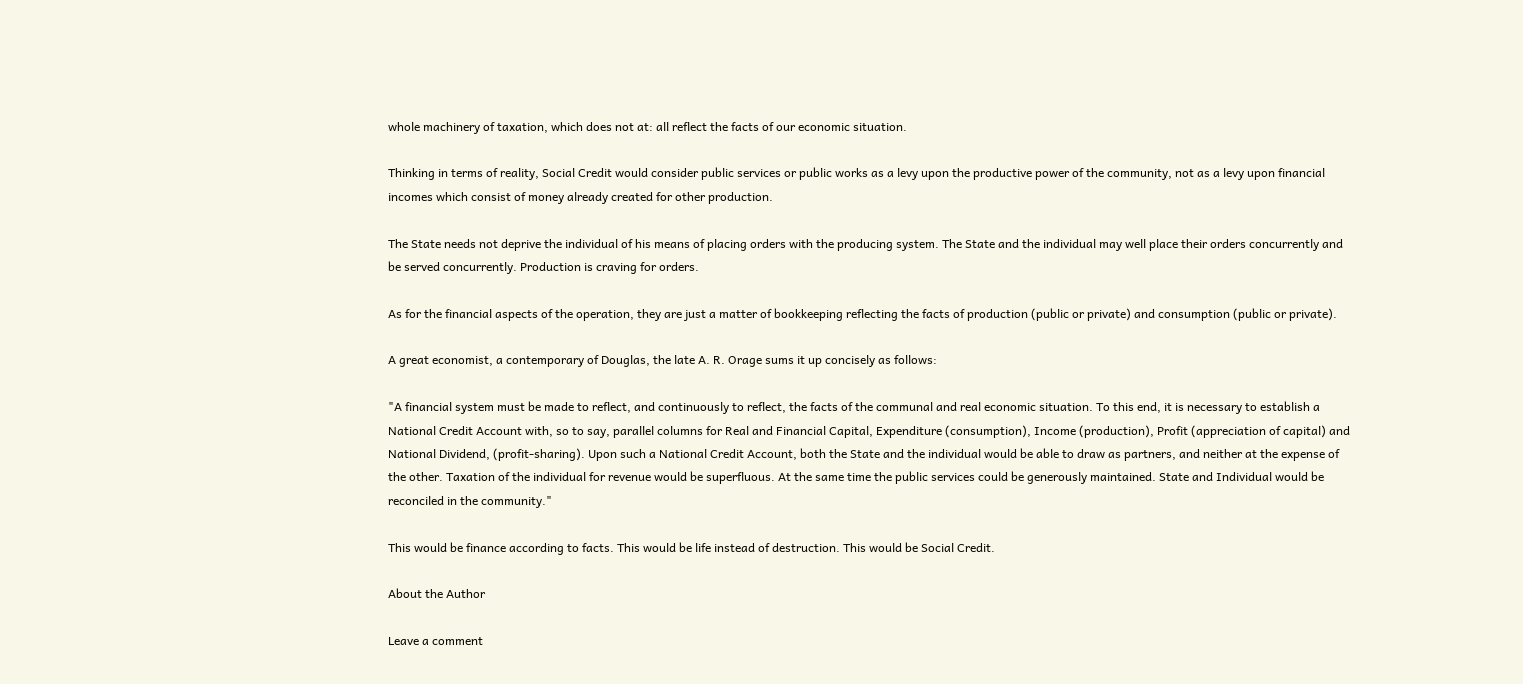whole machinery of taxation, which does not at: all reflect the facts of our economic situation.

Thinking in terms of reality, Social Credit would consider public services or public works as a levy upon the productive power of the community, not as a levy upon financial incomes which consist of money already created for other production.

The State needs not deprive the individual of his means of placing orders with the producing system. The State and the individual may well place their orders concurrently and be served concurrently. Production is craving for orders.

As for the financial aspects of the operation, they are just a matter of bookkeeping reflecting the facts of production (public or private) and consumption (public or private).

A great economist, a contemporary of Douglas, the late A. R. Orage sums it up concisely as follows:

"A financial system must be made to reflect, and continuously to reflect, the facts of the communal and real economic situation. To this end, it is necessary to establish a National Credit Account with, so to say, parallel columns for Real and Financial Capital, Expenditure (consumption), Income (production), Profit (appreciation of capital) and National Dividend, (profit-sharing). Upon such a National Credit Account, both the State and the individual would be able to draw as partners, and neither at the expense of the other. Taxation of the individual for revenue would be superfluous. At the same time the public services could be generously maintained. State and Individual would be reconciled in the community."

This would be finance according to facts. This would be life instead of destruction. This would be Social Credit.

About the Author

Leave a comment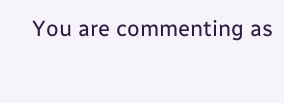You are commenting as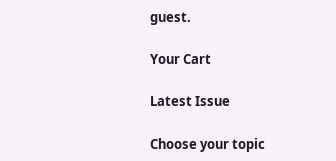guest.

Your Cart

Latest Issue

Choose your topic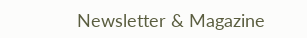Newsletter & Magazine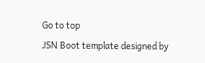Go to top
JSN Boot template designed by